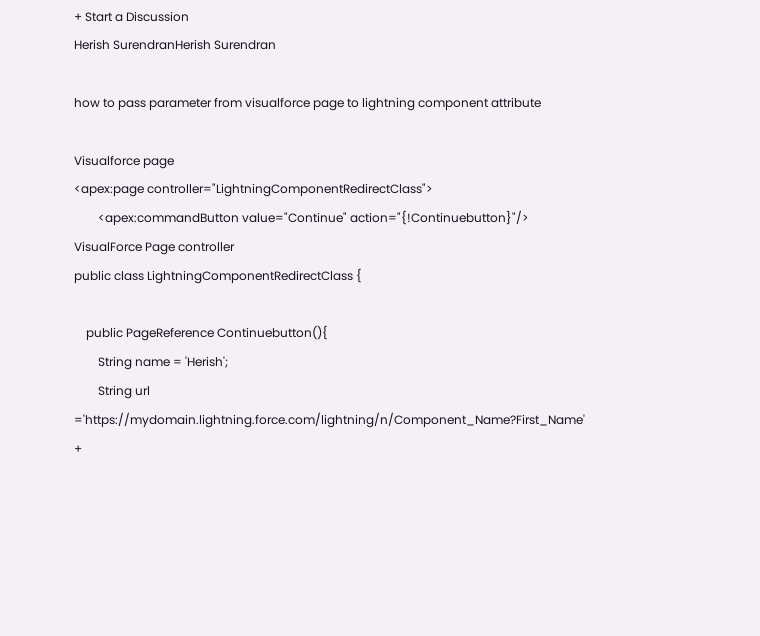+ Start a Discussion
Herish SurendranHerish Surendran

how to pass parameter from visualforce page to lightning component attribute

Visualforce page
<apex:page controller="LightningComponentRedirectClass">
        <apex:commandButton value="Continue" action="{!Continuebutton}"/>
VisualForce Page controller
public class LightningComponentRedirectClass {

    public PageReference Continuebutton(){
        String name = 'Herish';
        String url ='https://mydomain.lightning.force.com/lightning/n/Component_Name?First_Name' +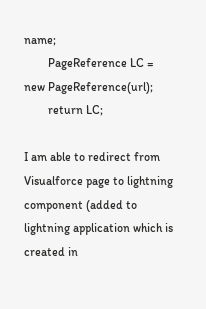name;
        PageReference LC = new PageReference(url);
        return LC;

I am able to redirect from Visualforce page to lightning component (added to lightning application which is created in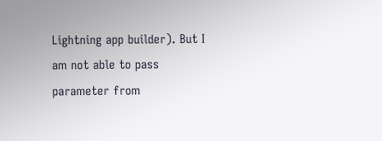Lightning app builder). But I am not able to pass parameter from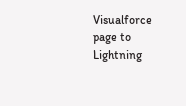Visualforce page to Lightning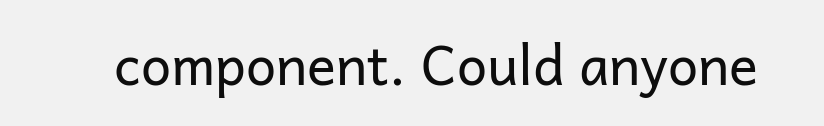component. Could anyone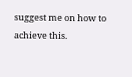suggest me on how to achieve this.